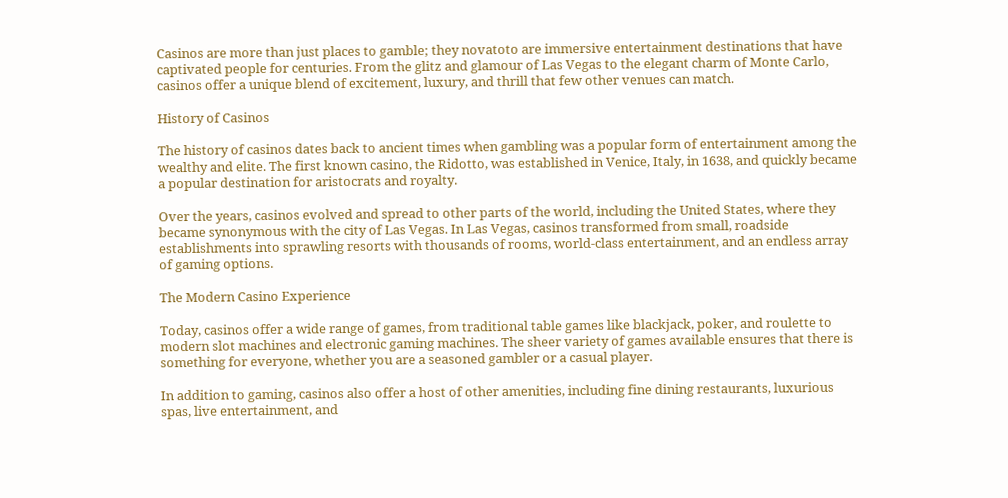Casinos are more than just places to gamble; they novatoto are immersive entertainment destinations that have captivated people for centuries. From the glitz and glamour of Las Vegas to the elegant charm of Monte Carlo, casinos offer a unique blend of excitement, luxury, and thrill that few other venues can match.

History of Casinos

The history of casinos dates back to ancient times when gambling was a popular form of entertainment among the wealthy and elite. The first known casino, the Ridotto, was established in Venice, Italy, in 1638, and quickly became a popular destination for aristocrats and royalty.

Over the years, casinos evolved and spread to other parts of the world, including the United States, where they became synonymous with the city of Las Vegas. In Las Vegas, casinos transformed from small, roadside establishments into sprawling resorts with thousands of rooms, world-class entertainment, and an endless array of gaming options.

The Modern Casino Experience

Today, casinos offer a wide range of games, from traditional table games like blackjack, poker, and roulette to modern slot machines and electronic gaming machines. The sheer variety of games available ensures that there is something for everyone, whether you are a seasoned gambler or a casual player.

In addition to gaming, casinos also offer a host of other amenities, including fine dining restaurants, luxurious spas, live entertainment, and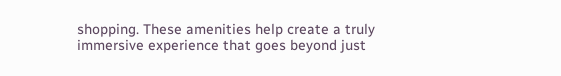shopping. These amenities help create a truly immersive experience that goes beyond just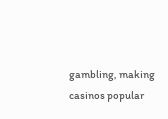gambling, making casinos popular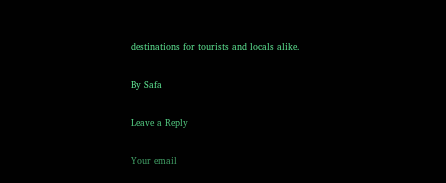destinations for tourists and locals alike.

By Safa

Leave a Reply

Your email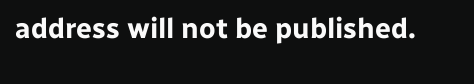address will not be published.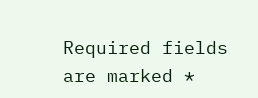Required fields are marked *